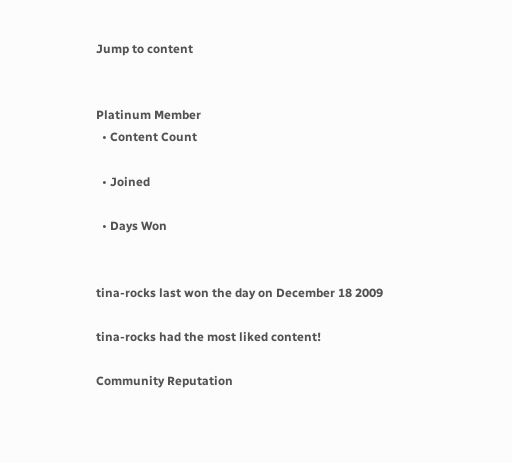Jump to content


Platinum Member
  • Content Count

  • Joined

  • Days Won


tina-rocks last won the day on December 18 2009

tina-rocks had the most liked content!

Community Reputation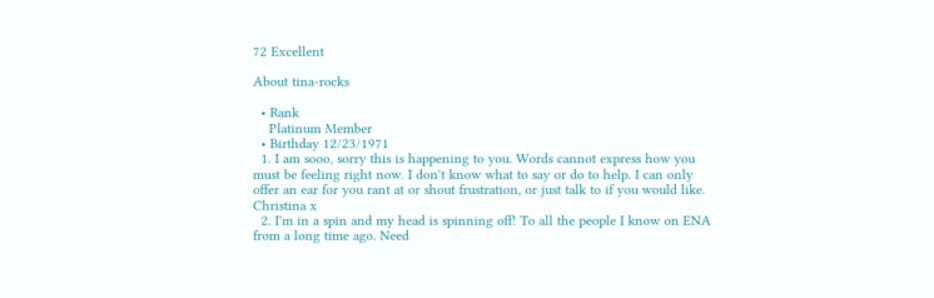72 Excellent

About tina-rocks

  • Rank
    Platinum Member
  • Birthday 12/23/1971
  1. I am sooo, sorry this is happening to you. Words cannot express how you must be feeling right now. I don't know what to say or do to help. I can only offer an ear for you rant at or shout frustration, or just talk to if you would like. Christina x
  2. I'm in a spin and my head is spinning off! To all the people I know on ENA from a long time ago. Need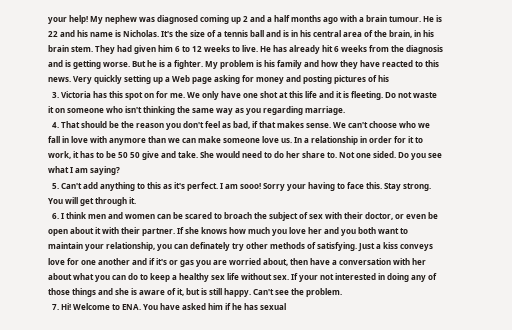your help! My nephew was diagnosed coming up 2 and a half months ago with a brain tumour. He is 22 and his name is Nicholas. It's the size of a tennis ball and is in his central area of the brain, in his brain stem. They had given him 6 to 12 weeks to live. He has already hit 6 weeks from the diagnosis and is getting worse. But he is a fighter. My problem is his family and how they have reacted to this news. Very quickly setting up a Web page asking for money and posting pictures of his
  3. Victoria has this spot on for me. We only have one shot at this life and it is fleeting. Do not waste it on someone who isn't thinking the same way as you regarding marriage.
  4. That should be the reason you don't feel as bad, if that makes sense. We can't choose who we fall in love with anymore than we can make someone love us. In a relationship in order for it to work, it has to be 50 50 give and take. She would need to do her share to. Not one sided. Do you see what I am saying?
  5. Can't add anything to this as it's perfect. I am sooo! Sorry your having to face this. Stay strong. You will get through it.
  6. I think men and women can be scared to broach the subject of sex with their doctor, or even be open about it with their partner. If she knows how much you love her and you both want to maintain your relationship, you can definately try other methods of satisfying. Just a kiss conveys love for one another and if it's or gas you are worried about, then have a conversation with her about what you can do to keep a healthy sex life without sex. If your not interested in doing any of those things and she is aware of it, but is still happy. Can't see the problem.
  7. Hi! Welcome to ENA. You have asked him if he has sexual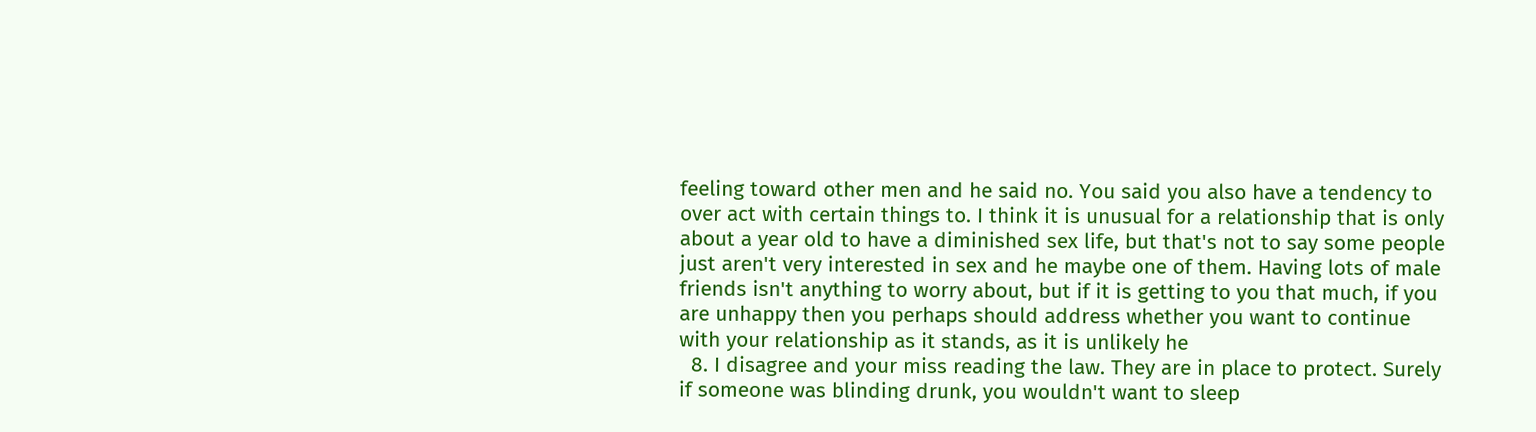feeling toward other men and he said no. You said you also have a tendency to over act with certain things to. I think it is unusual for a relationship that is only about a year old to have a diminished sex life, but that's not to say some people just aren't very interested in sex and he maybe one of them. Having lots of male friends isn't anything to worry about, but if it is getting to you that much, if you are unhappy then you perhaps should address whether you want to continue with your relationship as it stands, as it is unlikely he
  8. I disagree and your miss reading the law. They are in place to protect. Surely if someone was blinding drunk, you wouldn't want to sleep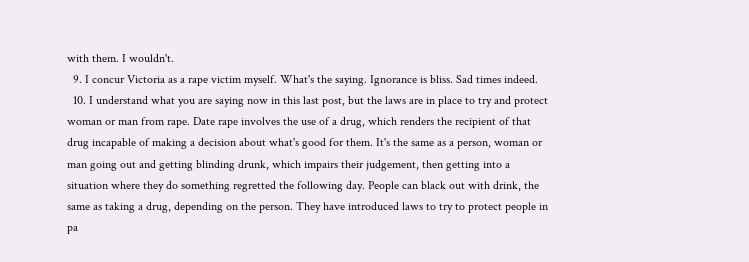with them. I wouldn't.
  9. I concur Victoria as a rape victim myself. What's the saying. Ignorance is bliss. Sad times indeed.
  10. I understand what you are saying now in this last post, but the laws are in place to try and protect woman or man from rape. Date rape involves the use of a drug, which renders the recipient of that drug incapable of making a decision about what's good for them. It's the same as a person, woman or man going out and getting blinding drunk, which impairs their judgement, then getting into a situation where they do something regretted the following day. People can black out with drink, the same as taking a drug, depending on the person. They have introduced laws to try to protect people in pa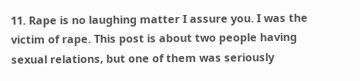11. Rape is no laughing matter I assure you. I was the victim of rape. This post is about two people having sexual relations, but one of them was seriously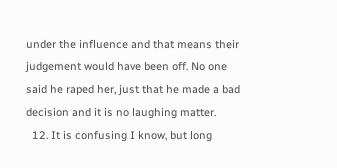under the influence and that means their judgement would have been off. No one said he raped her, just that he made a bad decision and it is no laughing matter.
  12. It is confusing I know, but long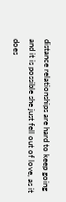distance relationships are hard to keep going and it is possible she just fell out of love, as it does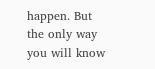happen. But the only way you will know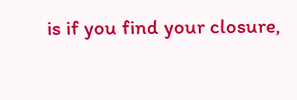is if you find your closure,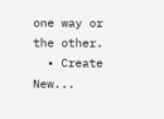one way or the other.
  • Create New...